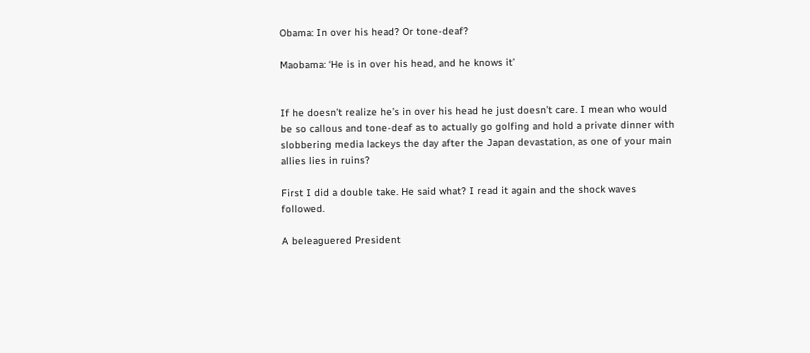Obama: In over his head? Or tone-deaf?

Maobama: ‘He is in over his head, and he knows it’


If he doesn’t realize he’s in over his head he just doesn’t care. I mean who would be so callous and tone-deaf as to actually go golfing and hold a private dinner with slobbering media lackeys the day after the Japan devastation, as one of your main allies lies in ruins?

First I did a double take. He said what? I read it again and the shock waves followed.

A beleaguered President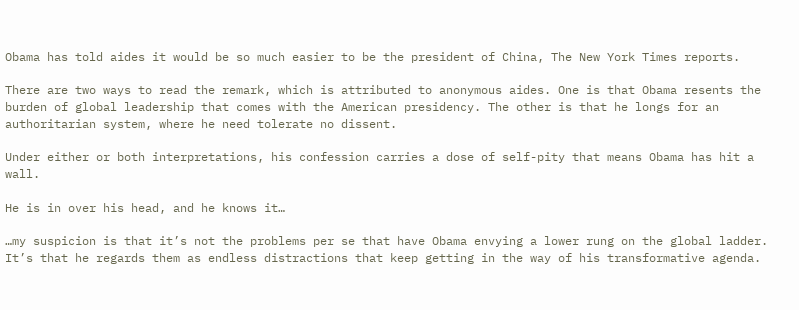Obama has told aides it would be so much easier to be the president of China, The New York Times reports.

There are two ways to read the remark, which is attributed to anonymous aides. One is that Obama resents the burden of global leadership that comes with the American presidency. The other is that he longs for an authoritarian system, where he need tolerate no dissent.

Under either or both interpretations, his confession carries a dose of self-pity that means Obama has hit a wall.

He is in over his head, and he knows it…

…my suspicion is that it’s not the problems per se that have Obama envying a lower rung on the global ladder. It’s that he regards them as endless distractions that keep getting in the way of his transformative agenda.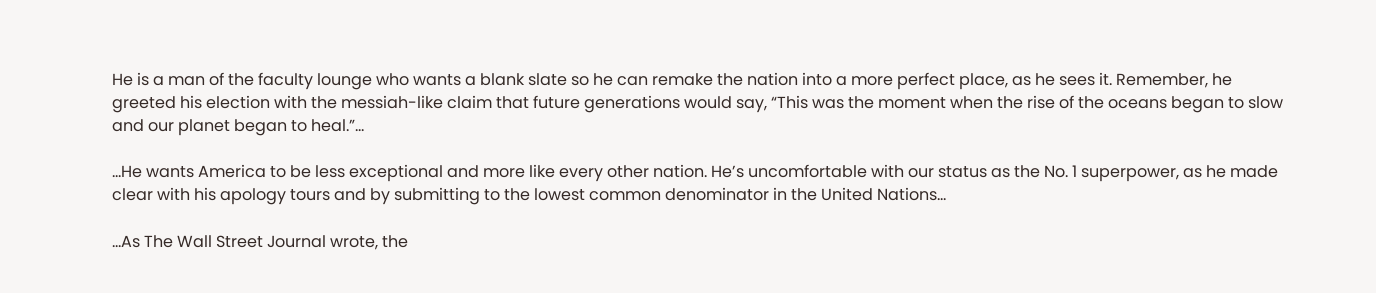He is a man of the faculty lounge who wants a blank slate so he can remake the nation into a more perfect place, as he sees it. Remember, he greeted his election with the messiah-like claim that future generations would say, “This was the moment when the rise of the oceans began to slow and our planet began to heal.”…

…He wants America to be less exceptional and more like every other nation. He’s uncomfortable with our status as the No. 1 superpower, as he made clear with his apology tours and by submitting to the lowest common denominator in the United Nations…

…As The Wall Street Journal wrote, the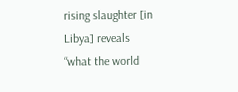rising slaughter [in Libya] reveals “what the world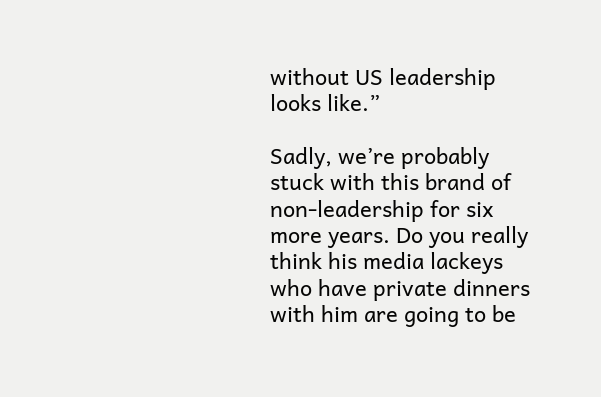without US leadership looks like.”

Sadly, we’re probably stuck with this brand of non-leadership for six more years. Do you really think his media lackeys who have private dinners with him are going to be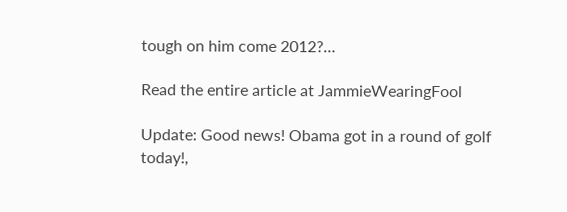tough on him come 2012?…

Read the entire article at JammieWearingFool

Update: Good news! Obama got in a round of golf today!,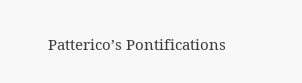Patterico’s Pontifications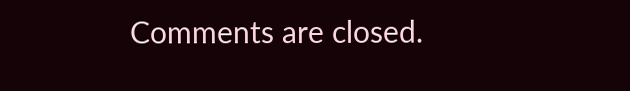Comments are closed.